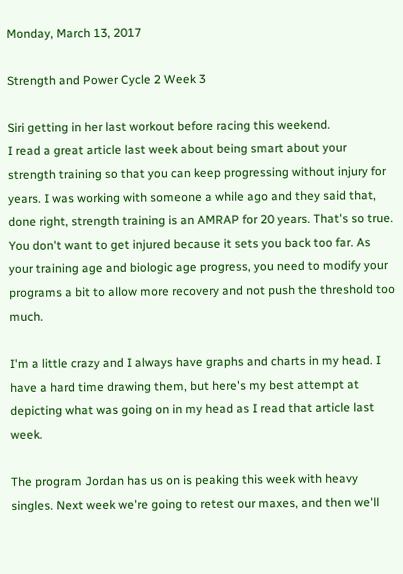Monday, March 13, 2017

Strength and Power Cycle 2 Week 3

Siri getting in her last workout before racing this weekend.
I read a great article last week about being smart about your strength training so that you can keep progressing without injury for years. I was working with someone a while ago and they said that, done right, strength training is an AMRAP for 20 years. That's so true. You don't want to get injured because it sets you back too far. As your training age and biologic age progress, you need to modify your programs a bit to allow more recovery and not push the threshold too much.

I'm a little crazy and I always have graphs and charts in my head. I have a hard time drawing them, but here's my best attempt at depicting what was going on in my head as I read that article last week.

The program Jordan has us on is peaking this week with heavy singles. Next week we're going to retest our maxes, and then we'll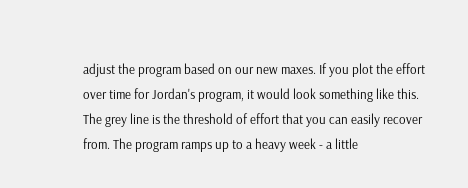adjust the program based on our new maxes. If you plot the effort over time for Jordan's program, it would look something like this.
The grey line is the threshold of effort that you can easily recover from. The program ramps up to a heavy week - a little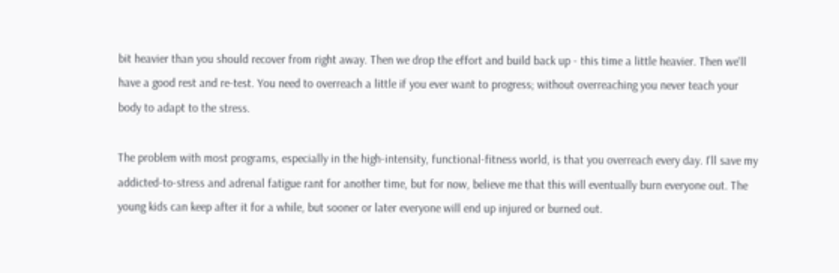bit heavier than you should recover from right away. Then we drop the effort and build back up - this time a little heavier. Then we'll have a good rest and re-test. You need to overreach a little if you ever want to progress; without overreaching you never teach your body to adapt to the stress.

The problem with most programs, especially in the high-intensity, functional-fitness world, is that you overreach every day. I'll save my addicted-to-stress and adrenal fatigue rant for another time, but for now, believe me that this will eventually burn everyone out. The young kids can keep after it for a while, but sooner or later everyone will end up injured or burned out.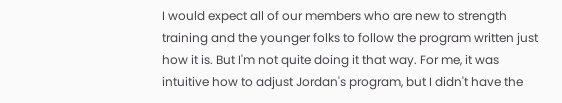I would expect all of our members who are new to strength training and the younger folks to follow the program written just how it is. But I'm not quite doing it that way. For me, it was intuitive how to adjust Jordan's program, but I didn't have the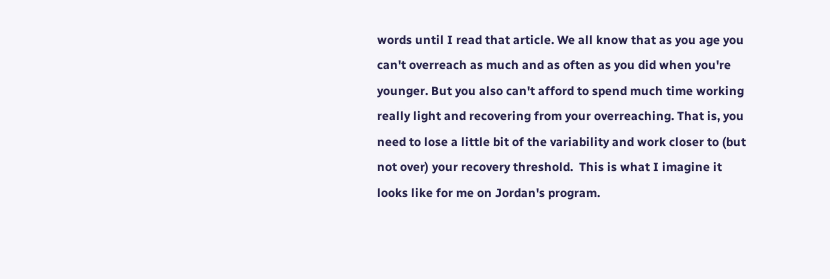words until I read that article. We all know that as you age you can't overreach as much and as often as you did when you're younger. But you also can't afford to spend much time working really light and recovering from your overreaching. That is, you need to lose a little bit of the variability and work closer to (but not over) your recovery threshold.  This is what I imagine it looks like for me on Jordan's program.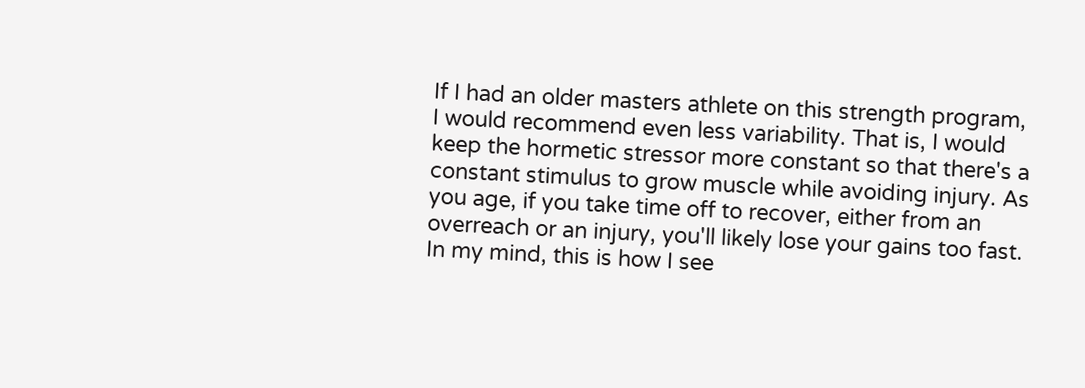If I had an older masters athlete on this strength program, I would recommend even less variability. That is, I would keep the hormetic stressor more constant so that there's a constant stimulus to grow muscle while avoiding injury. As you age, if you take time off to recover, either from an overreach or an injury, you'll likely lose your gains too fast. In my mind, this is how I see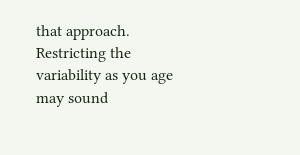that approach.
Restricting the variability as you age may sound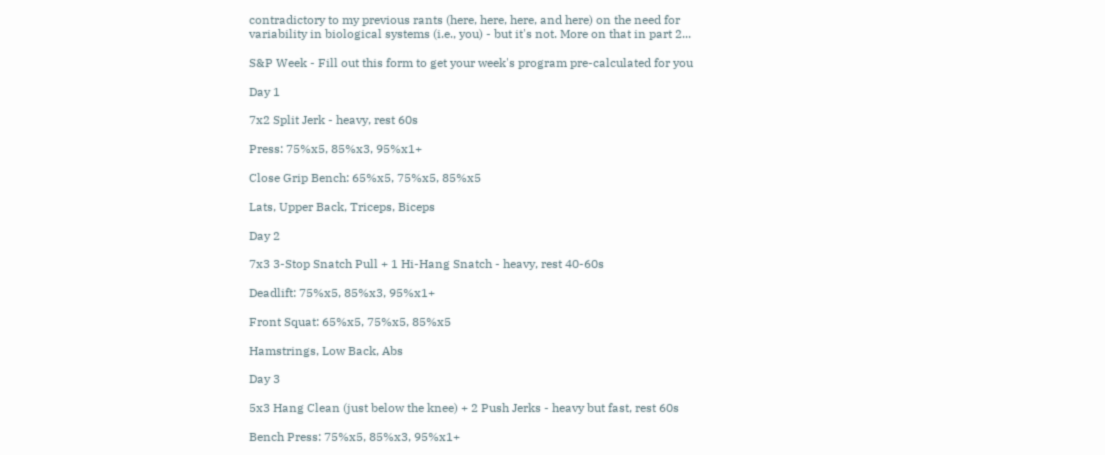contradictory to my previous rants (here, here, here, and here) on the need for variability in biological systems (i.e., you) - but it's not. More on that in part 2...

S&P Week - Fill out this form to get your week's program pre-calculated for you

Day 1

7x2 Split Jerk - heavy, rest 60s

Press: 75%x5, 85%x3, 95%x1+

Close Grip Bench: 65%x5, 75%x5, 85%x5

Lats, Upper Back, Triceps, Biceps

Day 2

7x3 3-Stop Snatch Pull + 1 Hi-Hang Snatch - heavy, rest 40-60s

Deadlift: 75%x5, 85%x3, 95%x1+

Front Squat: 65%x5, 75%x5, 85%x5

Hamstrings, Low Back, Abs

Day 3

5x3 Hang Clean (just below the knee) + 2 Push Jerks - heavy but fast, rest 60s

Bench Press: 75%x5, 85%x3, 95%x1+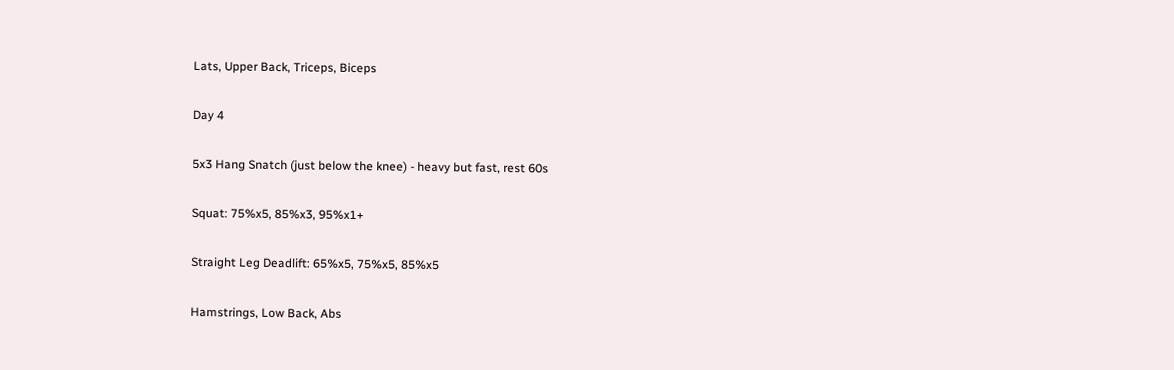Lats, Upper Back, Triceps, Biceps

Day 4

5x3 Hang Snatch (just below the knee) - heavy but fast, rest 60s

Squat: 75%x5, 85%x3, 95%x1+

Straight Leg Deadlift: 65%x5, 75%x5, 85%x5

Hamstrings, Low Back, Abs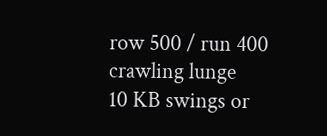row 500 / run 400
crawling lunge
10 KB swings or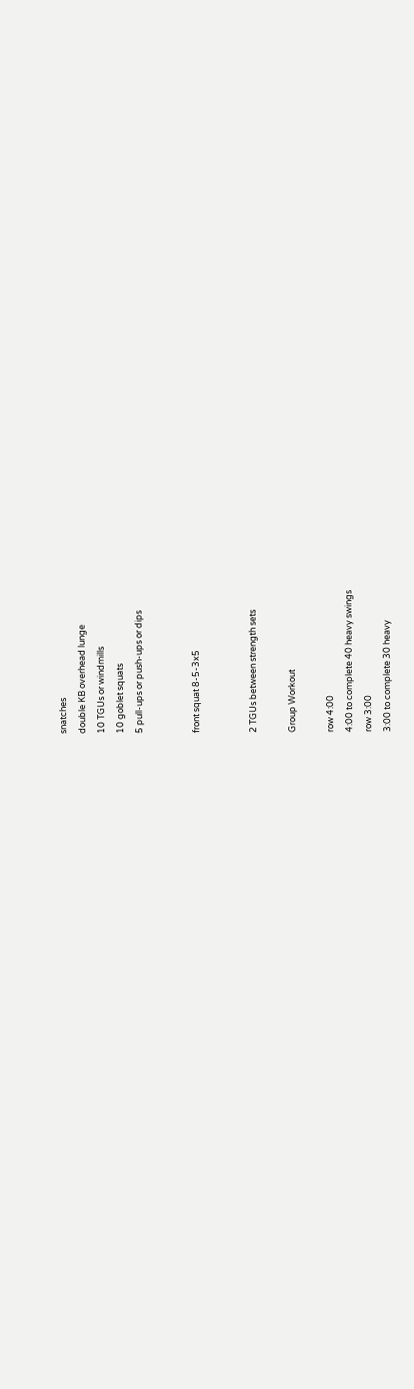snatches
double KB overhead lunge
10 TGUs or windmills
10 goblet squats
5 pull-ups or push-ups or dips


front squat 8-5-3x5


2 TGUs between strength sets

Group Workout

row 4:00
4:00 to complete 40 heavy swings
row 3:00
3:00 to complete 30 heavy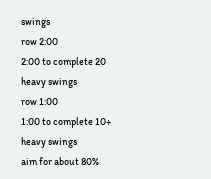swings
row 2:00
2:00 to complete 20 heavy swings
row 1:00
1:00 to complete 10+ heavy swings
aim for about 80%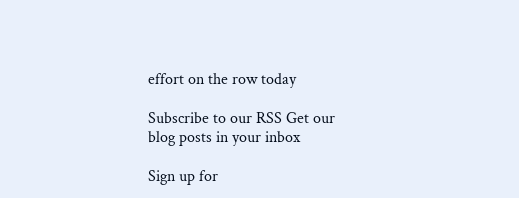effort on the row today

Subscribe to our RSS Get our blog posts in your inbox

Sign up for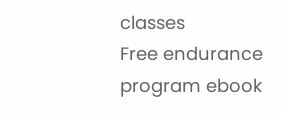classes
Free endurance program ebook